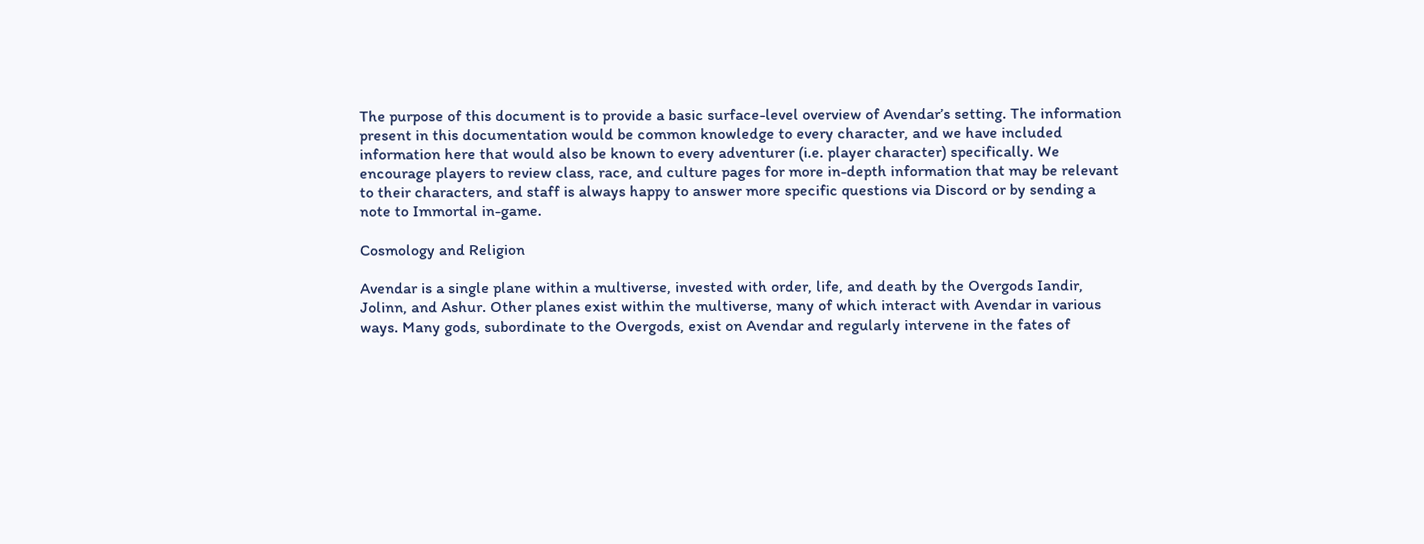The purpose of this document is to provide a basic surface-level overview of Avendar’s setting. The information present in this documentation would be common knowledge to every character, and we have included information here that would also be known to every adventurer (i.e. player character) specifically. We encourage players to review class, race, and culture pages for more in-depth information that may be relevant to their characters, and staff is always happy to answer more specific questions via Discord or by sending a note to Immortal in-game.

Cosmology and Religion

Avendar is a single plane within a multiverse, invested with order, life, and death by the Overgods Iandir, Jolinn, and Ashur. Other planes exist within the multiverse, many of which interact with Avendar in various ways. Many gods, subordinate to the Overgods, exist on Avendar and regularly intervene in the fates of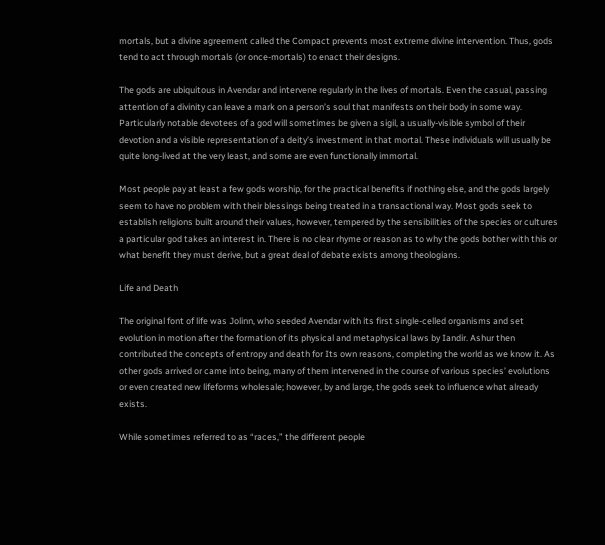mortals, but a divine agreement called the Compact prevents most extreme divine intervention. Thus, gods tend to act through mortals (or once-mortals) to enact their designs.

The gods are ubiquitous in Avendar and intervene regularly in the lives of mortals. Even the casual, passing attention of a divinity can leave a mark on a person’s soul that manifests on their body in some way. Particularly notable devotees of a god will sometimes be given a sigil, a usually-visible symbol of their devotion and a visible representation of a deity’s investment in that mortal. These individuals will usually be quite long-lived at the very least, and some are even functionally immortal.

Most people pay at least a few gods worship, for the practical benefits if nothing else, and the gods largely seem to have no problem with their blessings being treated in a transactional way. Most gods seek to establish religions built around their values, however, tempered by the sensibilities of the species or cultures a particular god takes an interest in. There is no clear rhyme or reason as to why the gods bother with this or what benefit they must derive, but a great deal of debate exists among theologians.

Life and Death

The original font of life was Jolinn, who seeded Avendar with its first single-celled organisms and set evolution in motion after the formation of its physical and metaphysical laws by Iandir. Ashur then contributed the concepts of entropy and death for Its own reasons, completing the world as we know it. As other gods arrived or came into being, many of them intervened in the course of various species’ evolutions or even created new lifeforms wholesale; however, by and large, the gods seek to influence what already exists.

While sometimes referred to as “races,” the different people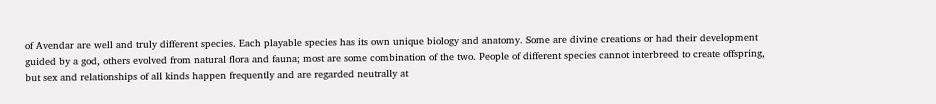of Avendar are well and truly different species. Each playable species has its own unique biology and anatomy. Some are divine creations or had their development guided by a god, others evolved from natural flora and fauna; most are some combination of the two. People of different species cannot interbreed to create offspring, but sex and relationships of all kinds happen frequently and are regarded neutrally at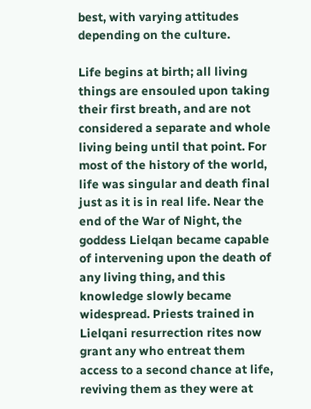best, with varying attitudes depending on the culture.

Life begins at birth; all living things are ensouled upon taking their first breath, and are not considered a separate and whole living being until that point. For most of the history of the world, life was singular and death final just as it is in real life. Near the end of the War of Night, the goddess Lielqan became capable of intervening upon the death of any living thing, and this knowledge slowly became widespread. Priests trained in Lielqani resurrection rites now grant any who entreat them access to a second chance at life, reviving them as they were at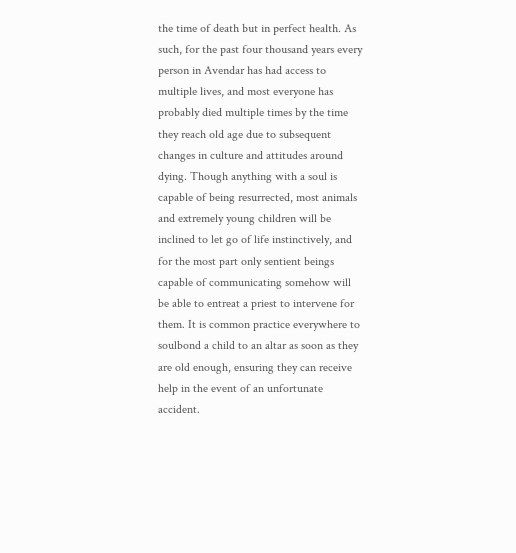the time of death but in perfect health. As such, for the past four thousand years every person in Avendar has had access to multiple lives, and most everyone has probably died multiple times by the time they reach old age due to subsequent changes in culture and attitudes around dying. Though anything with a soul is capable of being resurrected, most animals and extremely young children will be inclined to let go of life instinctively, and for the most part only sentient beings capable of communicating somehow will be able to entreat a priest to intervene for them. It is common practice everywhere to soulbond a child to an altar as soon as they are old enough, ensuring they can receive help in the event of an unfortunate accident.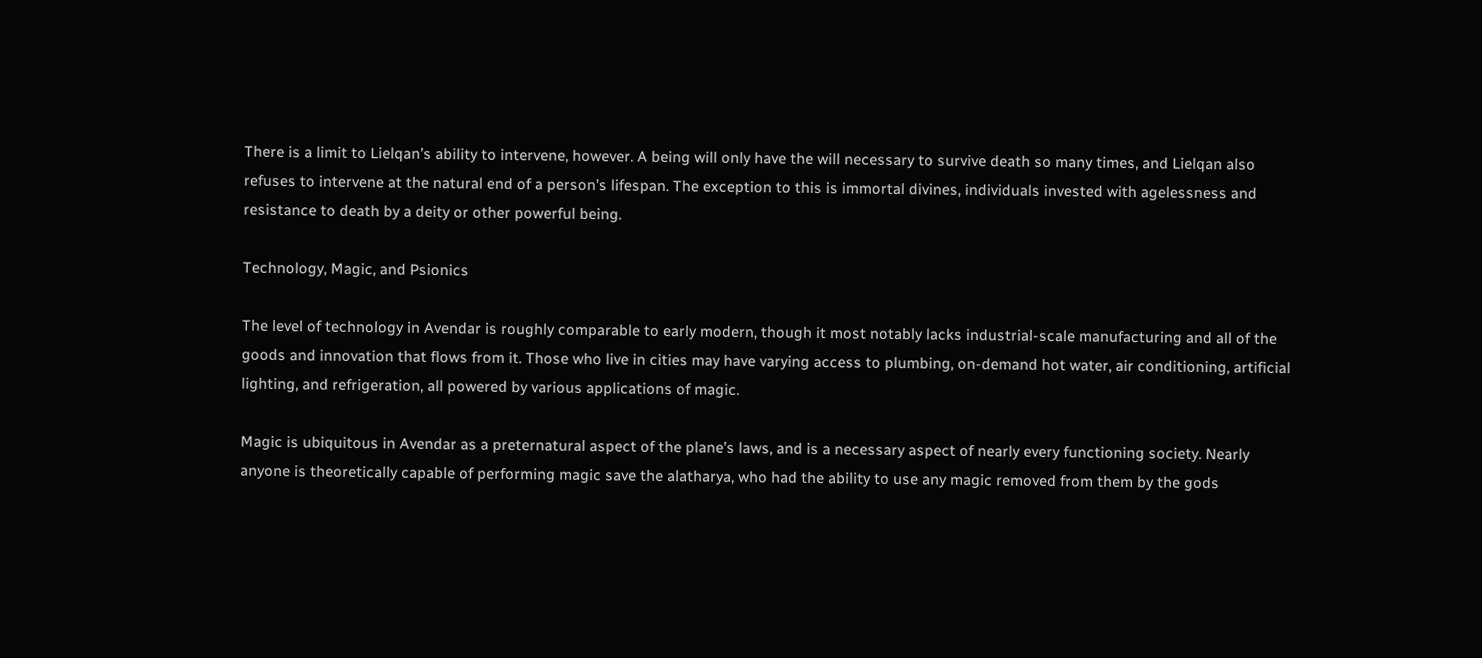There is a limit to Lielqan’s ability to intervene, however. A being will only have the will necessary to survive death so many times, and Lielqan also refuses to intervene at the natural end of a person’s lifespan. The exception to this is immortal divines, individuals invested with agelessness and resistance to death by a deity or other powerful being.

Technology, Magic, and Psionics

The level of technology in Avendar is roughly comparable to early modern, though it most notably lacks industrial-scale manufacturing and all of the goods and innovation that flows from it. Those who live in cities may have varying access to plumbing, on-demand hot water, air conditioning, artificial lighting, and refrigeration, all powered by various applications of magic.

Magic is ubiquitous in Avendar as a preternatural aspect of the plane’s laws, and is a necessary aspect of nearly every functioning society. Nearly anyone is theoretically capable of performing magic save the alatharya, who had the ability to use any magic removed from them by the gods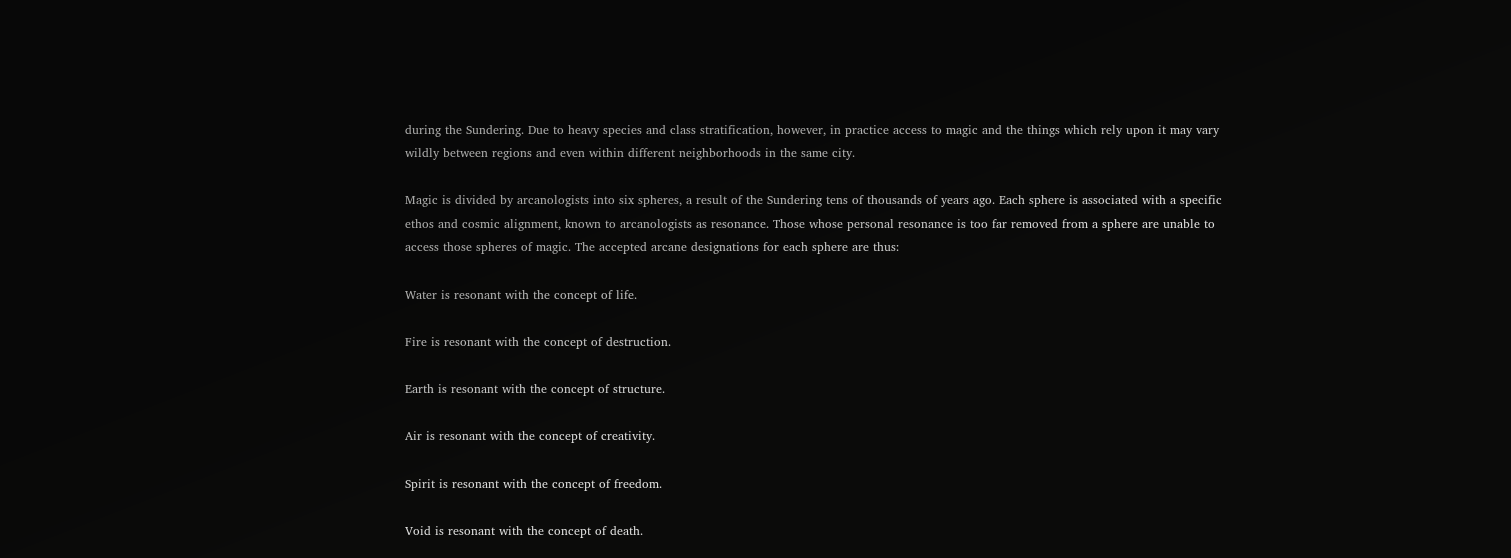during the Sundering. Due to heavy species and class stratification, however, in practice access to magic and the things which rely upon it may vary wildly between regions and even within different neighborhoods in the same city.

Magic is divided by arcanologists into six spheres, a result of the Sundering tens of thousands of years ago. Each sphere is associated with a specific ethos and cosmic alignment, known to arcanologists as resonance. Those whose personal resonance is too far removed from a sphere are unable to access those spheres of magic. The accepted arcane designations for each sphere are thus:

Water is resonant with the concept of life.

Fire is resonant with the concept of destruction.

Earth is resonant with the concept of structure.

Air is resonant with the concept of creativity.

Spirit is resonant with the concept of freedom.

Void is resonant with the concept of death.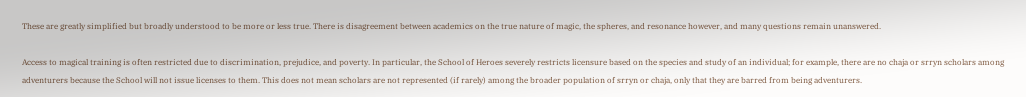These are greatly simplified but broadly understood to be more or less true. There is disagreement between academics on the true nature of magic, the spheres, and resonance however, and many questions remain unanswered.

Access to magical training is often restricted due to discrimination, prejudice, and poverty. In particular, the School of Heroes severely restricts licensure based on the species and study of an individual; for example, there are no chaja or srryn scholars among adventurers because the School will not issue licenses to them. This does not mean scholars are not represented (if rarely) among the broader population of srryn or chaja, only that they are barred from being adventurers.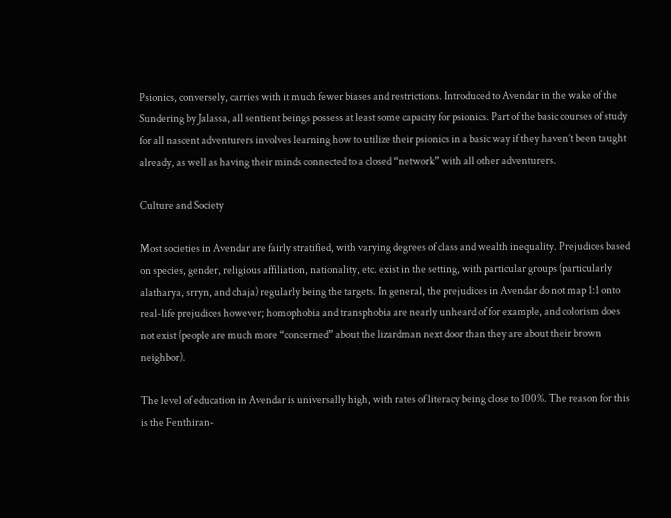Psionics, conversely, carries with it much fewer biases and restrictions. Introduced to Avendar in the wake of the Sundering by Jalassa, all sentient beings possess at least some capacity for psionics. Part of the basic courses of study for all nascent adventurers involves learning how to utilize their psionics in a basic way if they haven’t been taught already, as well as having their minds connected to a closed “network” with all other adventurers.

Culture and Society

Most societies in Avendar are fairly stratified, with varying degrees of class and wealth inequality. Prejudices based on species, gender, religious affiliation, nationality, etc. exist in the setting, with particular groups (particularly alatharya, srryn, and chaja) regularly being the targets. In general, the prejudices in Avendar do not map 1:1 onto real-life prejudices however; homophobia and transphobia are nearly unheard of for example, and colorism does not exist (people are much more “concerned” about the lizardman next door than they are about their brown neighbor).

The level of education in Avendar is universally high, with rates of literacy being close to 100%. The reason for this is the Fenthiran-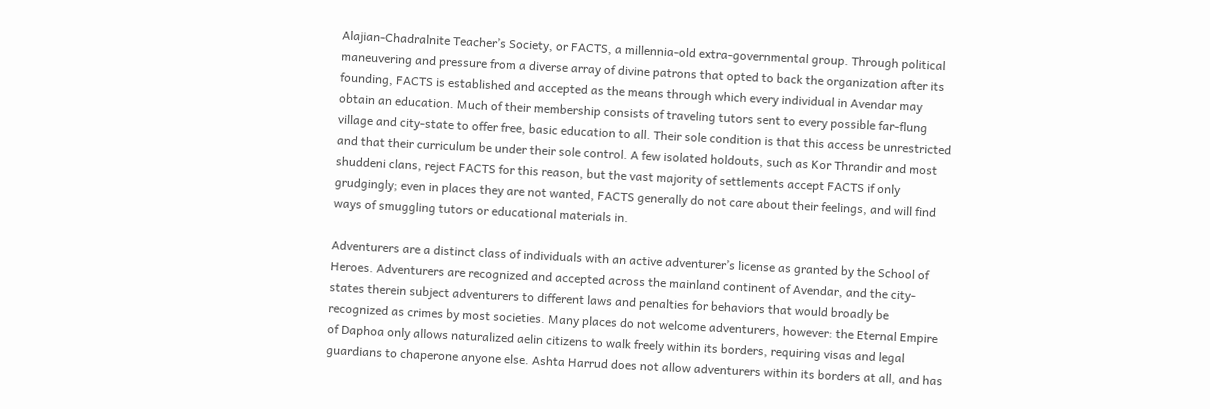Alajian-Chadralnite Teacher’s Society, or FACTS, a millennia-old extra-governmental group. Through political maneuvering and pressure from a diverse array of divine patrons that opted to back the organization after its founding, FACTS is established and accepted as the means through which every individual in Avendar may obtain an education. Much of their membership consists of traveling tutors sent to every possible far-flung village and city-state to offer free, basic education to all. Their sole condition is that this access be unrestricted and that their curriculum be under their sole control. A few isolated holdouts, such as Kor Thrandir and most shuddeni clans, reject FACTS for this reason, but the vast majority of settlements accept FACTS if only grudgingly; even in places they are not wanted, FACTS generally do not care about their feelings, and will find ways of smuggling tutors or educational materials in.

Adventurers are a distinct class of individuals with an active adventurer’s license as granted by the School of Heroes. Adventurers are recognized and accepted across the mainland continent of Avendar, and the city-states therein subject adventurers to different laws and penalties for behaviors that would broadly be recognized as crimes by most societies. Many places do not welcome adventurers, however: the Eternal Empire of Daphoa only allows naturalized aelin citizens to walk freely within its borders, requiring visas and legal guardians to chaperone anyone else. Ashta Harrud does not allow adventurers within its borders at all, and has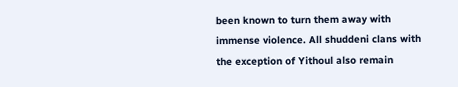been known to turn them away with immense violence. All shuddeni clans with the exception of Yithoul also remain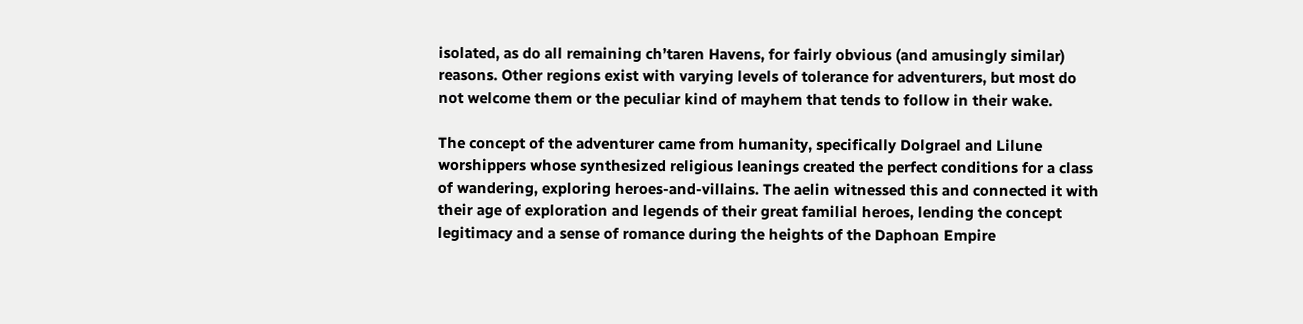isolated, as do all remaining ch’taren Havens, for fairly obvious (and amusingly similar) reasons. Other regions exist with varying levels of tolerance for adventurers, but most do not welcome them or the peculiar kind of mayhem that tends to follow in their wake.

The concept of the adventurer came from humanity, specifically Dolgrael and Lilune worshippers whose synthesized religious leanings created the perfect conditions for a class of wandering, exploring heroes-and-villains. The aelin witnessed this and connected it with their age of exploration and legends of their great familial heroes, lending the concept legitimacy and a sense of romance during the heights of the Daphoan Empire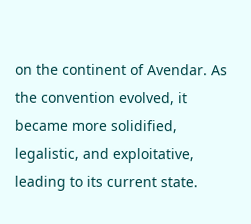on the continent of Avendar. As the convention evolved, it became more solidified, legalistic, and exploitative, leading to its current state.